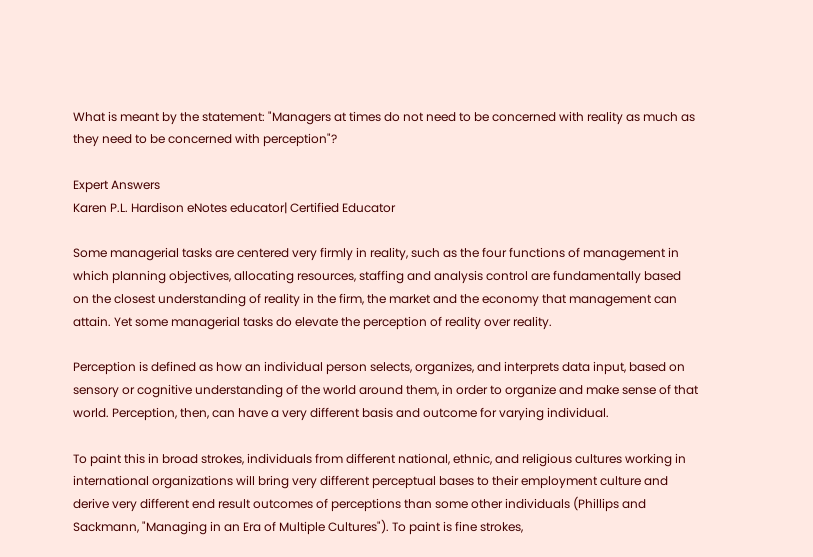What is meant by the statement: "Managers at times do not need to be concerned with reality as much as they need to be concerned with perception"?

Expert Answers
Karen P.L. Hardison eNotes educator| Certified Educator

Some managerial tasks are centered very firmly in reality, such as the four functions of management in which planning objectives, allocating resources, staffing and analysis control are fundamentally based on the closest understanding of reality in the firm, the market and the economy that management can attain. Yet some managerial tasks do elevate the perception of reality over reality.

Perception is defined as how an individual person selects, organizes, and interprets data input, based on sensory or cognitive understanding of the world around them, in order to organize and make sense of that world. Perception, then, can have a very different basis and outcome for varying individual.

To paint this in broad strokes, individuals from different national, ethnic, and religious cultures working in international organizations will bring very different perceptual bases to their employment culture and derive very different end result outcomes of perceptions than some other individuals (Phillips and Sackmann, "Managing in an Era of Multiple Cultures"). To paint is fine strokes,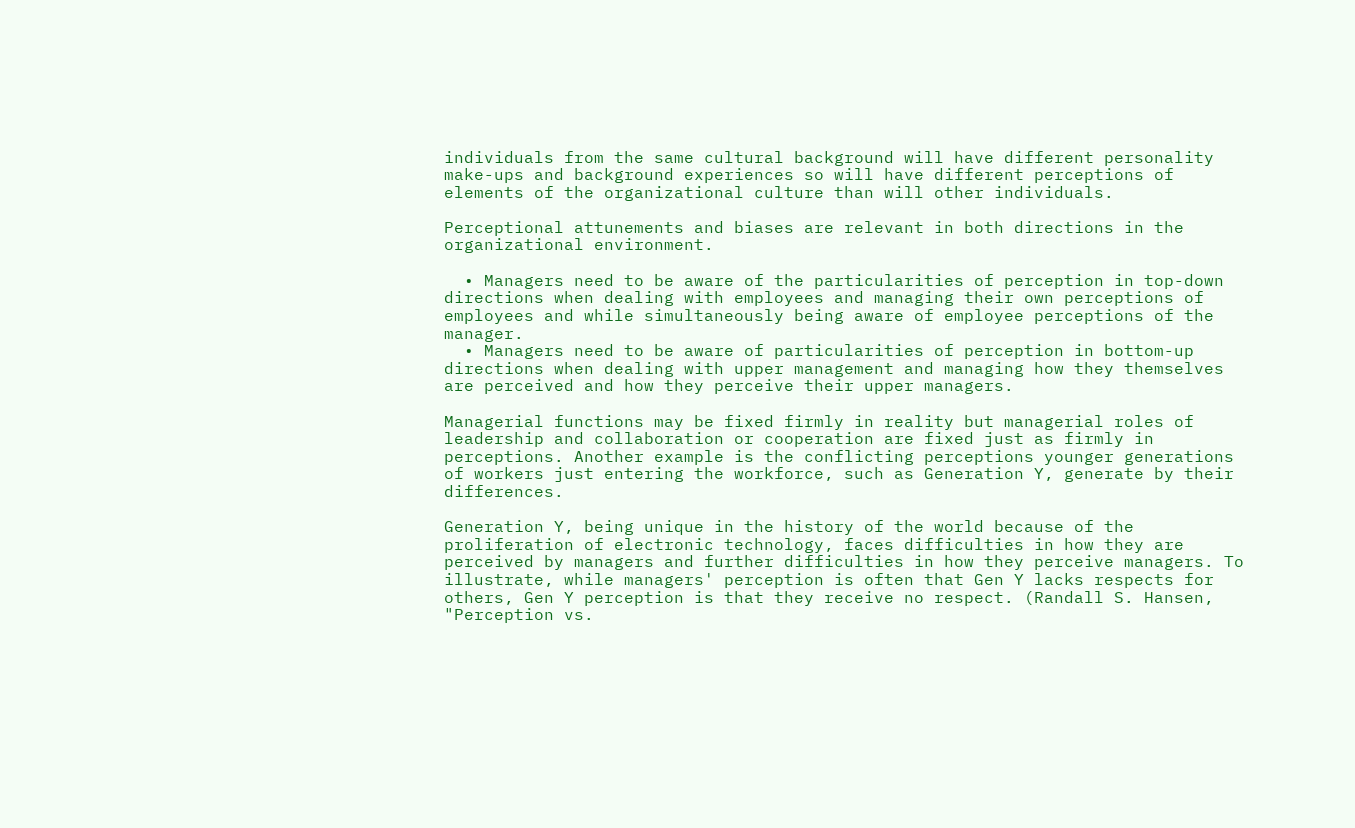individuals from the same cultural background will have different personality make-ups and background experiences so will have different perceptions of elements of the organizational culture than will other individuals.

Perceptional attunements and biases are relevant in both directions in the organizational environment.

  • Managers need to be aware of the particularities of perception in top-down directions when dealing with employees and managing their own perceptions of employees and while simultaneously being aware of employee perceptions of the manager.
  • Managers need to be aware of particularities of perception in bottom-up directions when dealing with upper management and managing how they themselves are perceived and how they perceive their upper managers.

Managerial functions may be fixed firmly in reality but managerial roles of leadership and collaboration or cooperation are fixed just as firmly in perceptions. Another example is the conflicting perceptions younger generations of workers just entering the workforce, such as Generation Y, generate by their differences.

Generation Y, being unique in the history of the world because of the proliferation of electronic technology, faces difficulties in how they are perceived by managers and further difficulties in how they perceive managers. To illustrate, while managers' perception is often that Gen Y lacks respects for others, Gen Y perception is that they receive no respect. (Randall S. Hansen, "Perception vs.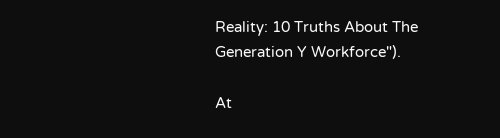Reality: 10 Truths About The Generation Y Workforce").

At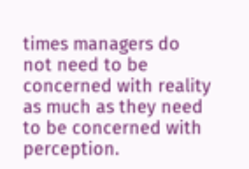times managers do not need to be concerned with reality as much as they need to be concerned with perception.